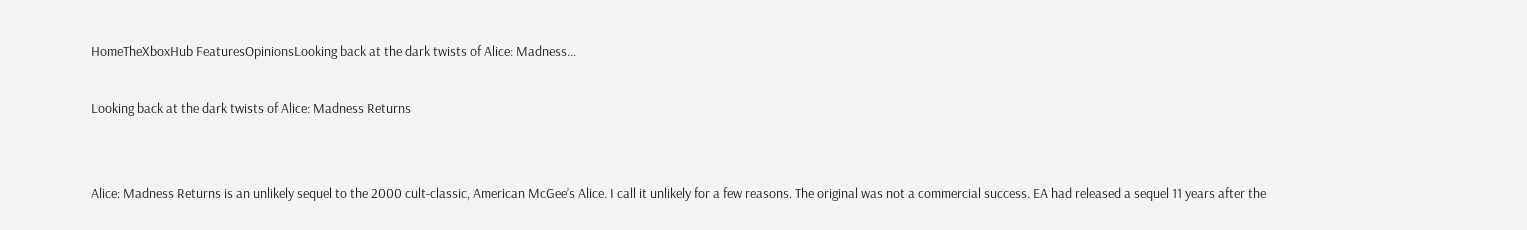HomeTheXboxHub FeaturesOpinionsLooking back at the dark twists of Alice: Madness...

Looking back at the dark twists of Alice: Madness Returns


Alice: Madness Returns is an unlikely sequel to the 2000 cult-classic, American McGee’s Alice. I call it unlikely for a few reasons. The original was not a commercial success. EA had released a sequel 11 years after the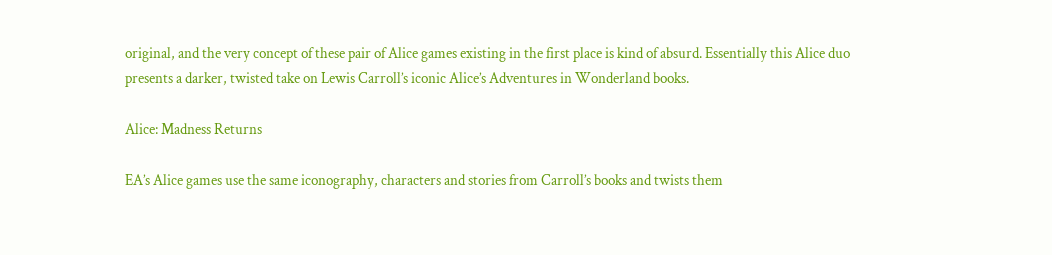original, and the very concept of these pair of Alice games existing in the first place is kind of absurd. Essentially this Alice duo presents a darker, twisted take on Lewis Carroll’s iconic Alice’s Adventures in Wonderland books.

Alice: Madness Returns

EA’s Alice games use the same iconography, characters and stories from Carroll’s books and twists them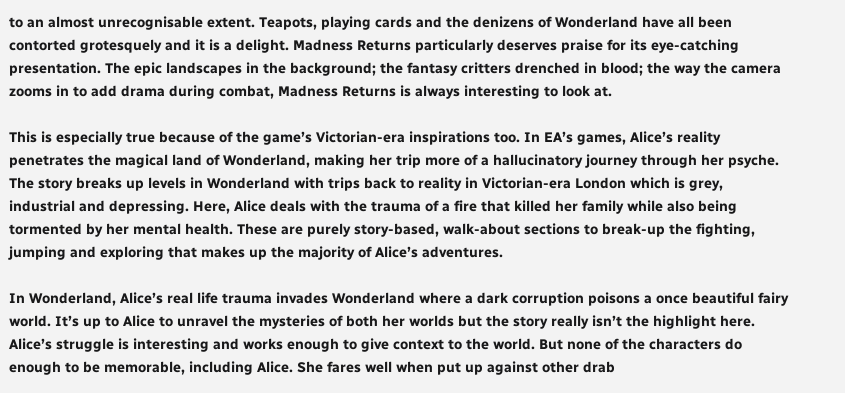to an almost unrecognisable extent. Teapots, playing cards and the denizens of Wonderland have all been contorted grotesquely and it is a delight. Madness Returns particularly deserves praise for its eye-catching presentation. The epic landscapes in the background; the fantasy critters drenched in blood; the way the camera zooms in to add drama during combat, Madness Returns is always interesting to look at.

This is especially true because of the game’s Victorian-era inspirations too. In EA’s games, Alice’s reality penetrates the magical land of Wonderland, making her trip more of a hallucinatory journey through her psyche. The story breaks up levels in Wonderland with trips back to reality in Victorian-era London which is grey, industrial and depressing. Here, Alice deals with the trauma of a fire that killed her family while also being tormented by her mental health. These are purely story-based, walk-about sections to break-up the fighting, jumping and exploring that makes up the majority of Alice’s adventures.

In Wonderland, Alice’s real life trauma invades Wonderland where a dark corruption poisons a once beautiful fairy world. It’s up to Alice to unravel the mysteries of both her worlds but the story really isn’t the highlight here. Alice’s struggle is interesting and works enough to give context to the world. But none of the characters do enough to be memorable, including Alice. She fares well when put up against other drab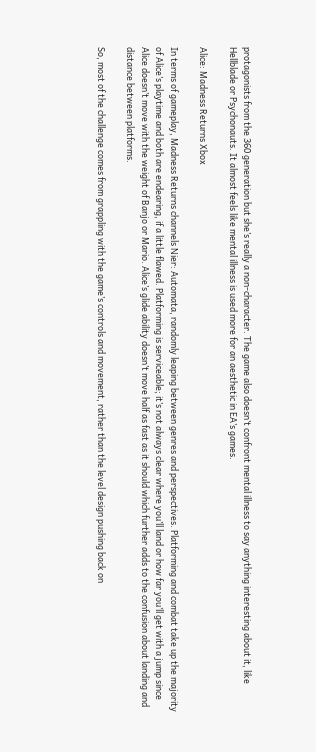protagonists from the 360 generation but she’s really a non-character. The game also doesn’t confront mental illness to say anything interesting about it, like Hellblade or Psychonauts. It almost feels like mental illness is used more for an aesthetic in EA’s games.

Alice: Madness Returns Xbox

In terms of gameplay, Madness Returns channels Nier: Automata, randomly leaping between genres and perspectives. Platforming and combat take up the majority of Alice’s playtime and both are endearing, if a little flawed. Platforming is serviceable; it’s not always clear where you’ll land or how far you’ll get with a jump since Alice doesn’t move with the weight of Banjo or Mario. Alice’s glide ability doesn’t move half as fast as it should which further adds to the confusion about landing and distance between platforms.

So, most of the challenge comes from grappling with the game’s controls and movement, rather than the level design pushing back on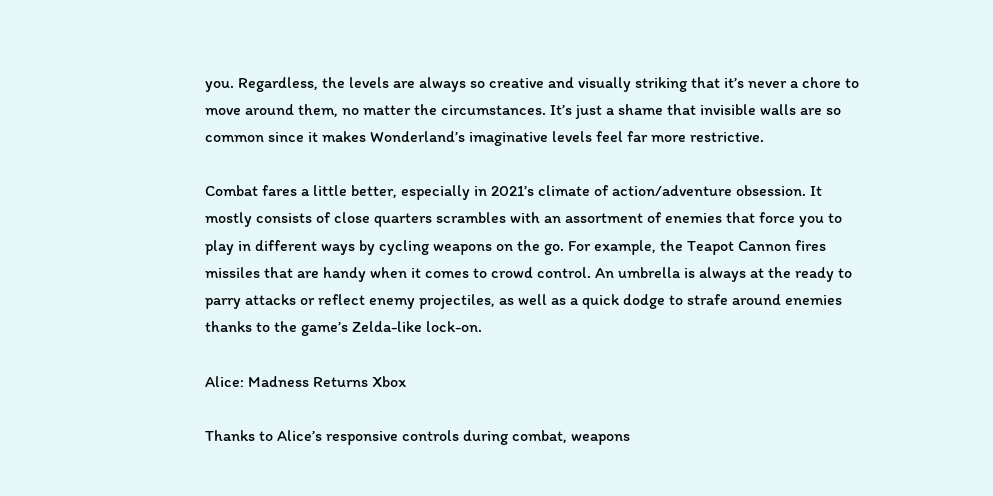you. Regardless, the levels are always so creative and visually striking that it’s never a chore to move around them, no matter the circumstances. It’s just a shame that invisible walls are so common since it makes Wonderland’s imaginative levels feel far more restrictive.

Combat fares a little better, especially in 2021’s climate of action/adventure obsession. It mostly consists of close quarters scrambles with an assortment of enemies that force you to play in different ways by cycling weapons on the go. For example, the Teapot Cannon fires missiles that are handy when it comes to crowd control. An umbrella is always at the ready to parry attacks or reflect enemy projectiles, as well as a quick dodge to strafe around enemies thanks to the game’s Zelda-like lock-on.

Alice: Madness Returns Xbox

Thanks to Alice’s responsive controls during combat, weapons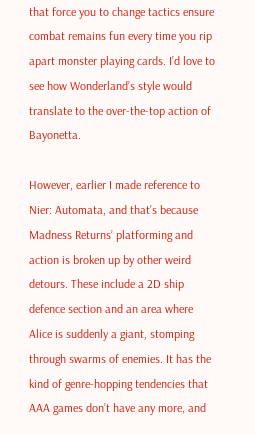that force you to change tactics ensure combat remains fun every time you rip apart monster playing cards. I’d love to see how Wonderland’s style would translate to the over-the-top action of Bayonetta.

However, earlier I made reference to Nier: Automata, and that’s because Madness Returns’ platforming and action is broken up by other weird detours. These include a 2D ship defence section and an area where Alice is suddenly a giant, stomping through swarms of enemies. It has the kind of genre-hopping tendencies that AAA games don’t have any more, and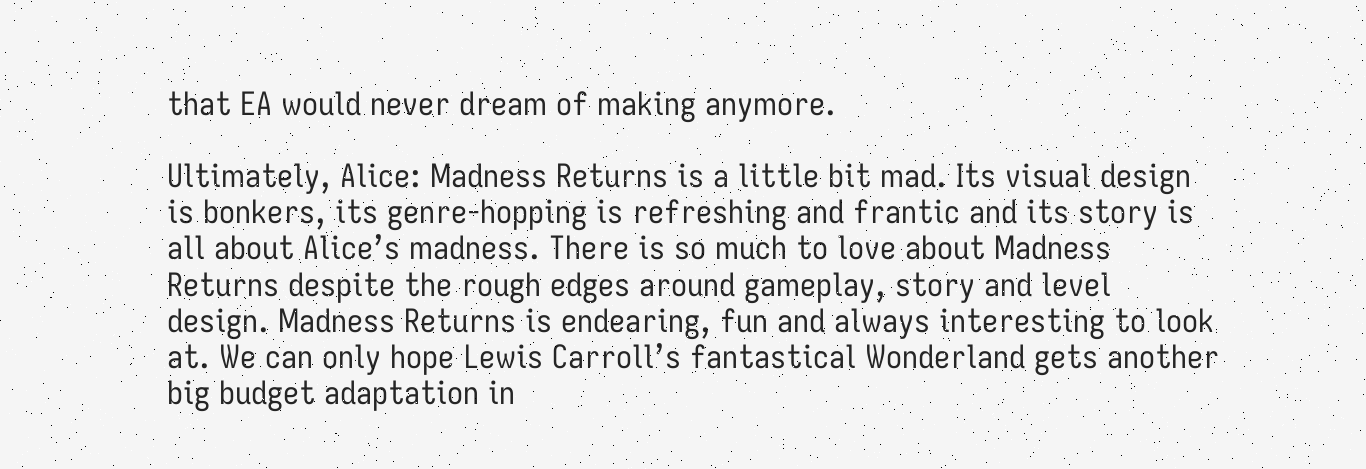that EA would never dream of making anymore.

Ultimately, Alice: Madness Returns is a little bit mad. Its visual design is bonkers, its genre-hopping is refreshing and frantic and its story is all about Alice’s madness. There is so much to love about Madness Returns despite the rough edges around gameplay, story and level design. Madness Returns is endearing, fun and always interesting to look at. We can only hope Lewis Carroll’s fantastical Wonderland gets another big budget adaptation in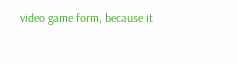video game form, because it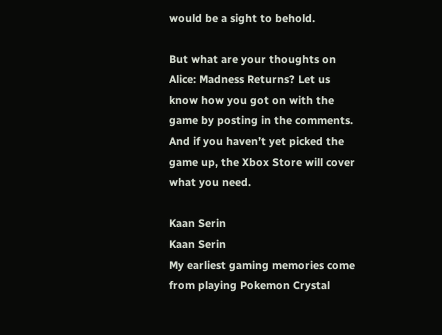would be a sight to behold.

But what are your thoughts on Alice: Madness Returns? Let us know how you got on with the game by posting in the comments. And if you haven’t yet picked the game up, the Xbox Store will cover what you need.

Kaan Serin
Kaan Serin
My earliest gaming memories come from playing Pokemon Crystal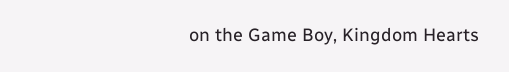on the Game Boy, Kingdom Hearts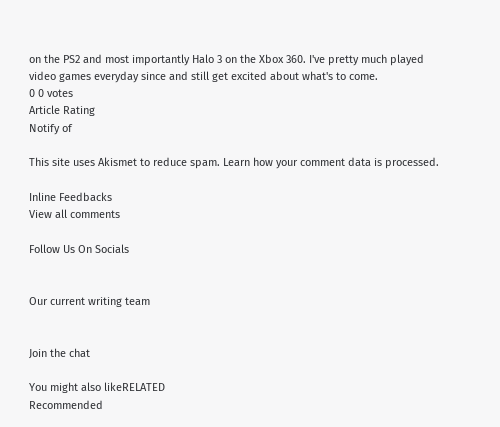on the PS2 and most importantly Halo 3 on the Xbox 360. I've pretty much played video games everyday since and still get excited about what's to come.
0 0 votes
Article Rating
Notify of

This site uses Akismet to reduce spam. Learn how your comment data is processed.

Inline Feedbacks
View all comments

Follow Us On Socials


Our current writing team


Join the chat

You might also likeRELATED
Recommended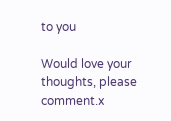to you

Would love your thoughts, please comment.x